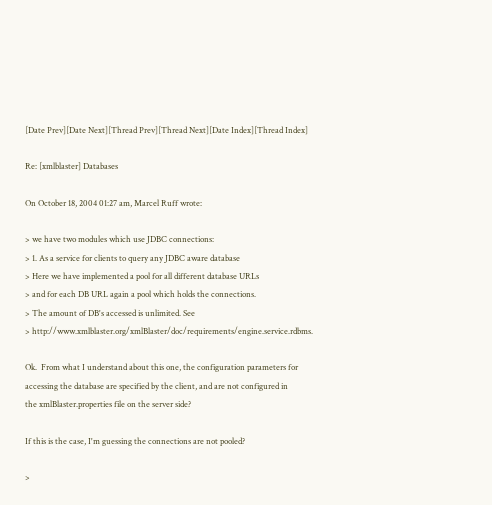[Date Prev][Date Next][Thread Prev][Thread Next][Date Index][Thread Index]

Re: [xmlblaster] Databases

On October 18, 2004 01:27 am, Marcel Ruff wrote:

> we have two modules which use JDBC connections:
> 1. As a service for clients to query any JDBC aware database
> Here we have implemented a pool for all different database URLs
> and for each DB URL again a pool which holds the connections.
> The amount of DB's accessed is unlimited. See
> http://www.xmlblaster.org/xmlBlaster/doc/requirements/engine.service.rdbms.

Ok.  From what I understand about this one, the configuration parameters for
accessing the database are specified by the client, and are not configured in
the xmlBlaster.properties file on the server side?

If this is the case, I'm guessing the connections are not pooled?

>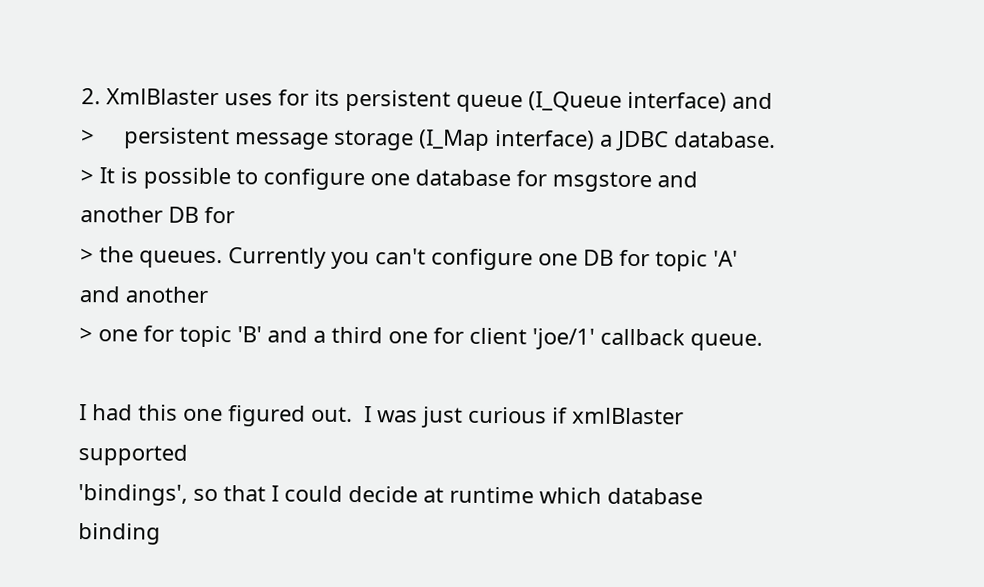2. XmlBlaster uses for its persistent queue (I_Queue interface) and
>     persistent message storage (I_Map interface) a JDBC database.
> It is possible to configure one database for msgstore and another DB for
> the queues. Currently you can't configure one DB for topic 'A' and another
> one for topic 'B' and a third one for client 'joe/1' callback queue.

I had this one figured out.  I was just curious if xmlBlaster supported
'bindings', so that I could decide at runtime which database binding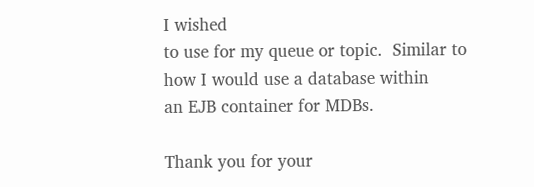I wished
to use for my queue or topic.  Similar to how I would use a database within
an EJB container for MDBs.

Thank you for your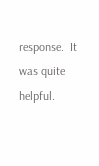response.  It was quite helpful.